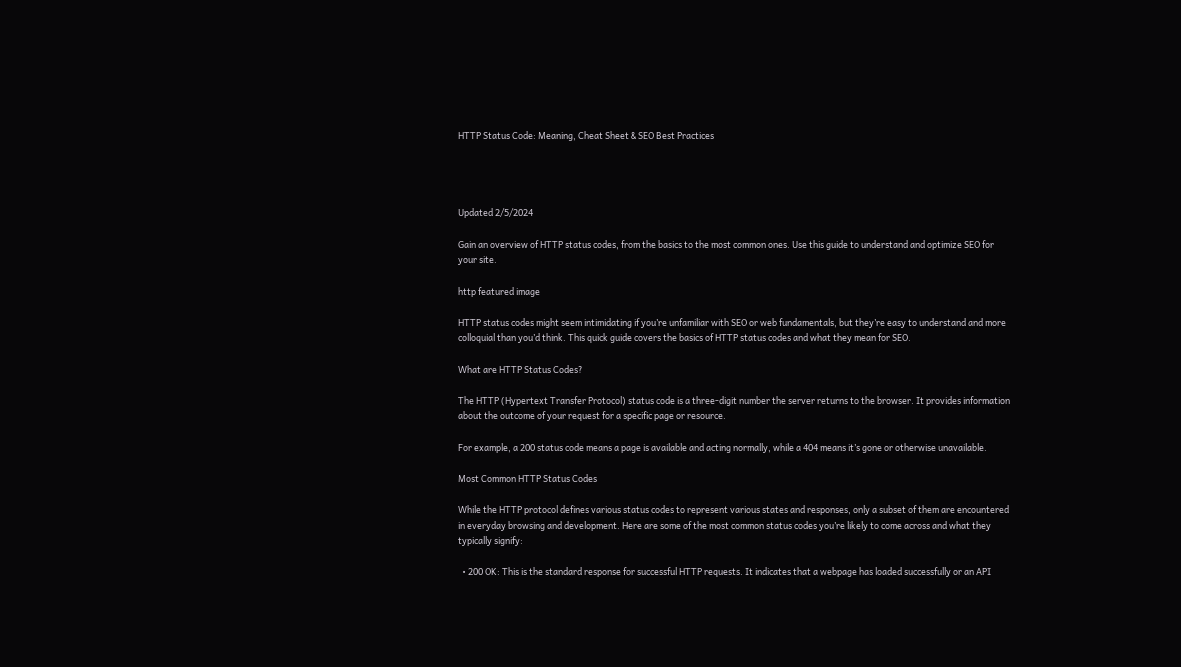HTTP Status Code: Meaning, Cheat Sheet & SEO Best Practices




Updated 2/5/2024

Gain an overview of HTTP status codes, from the basics to the most common ones. Use this guide to understand and optimize SEO for your site.

http featured image

HTTP status codes might seem intimidating if you’re unfamiliar with SEO or web fundamentals, but they’re easy to understand and more colloquial than you’d think. This quick guide covers the basics of HTTP status codes and what they mean for SEO.

What are HTTP Status Codes?

The HTTP (Hypertext Transfer Protocol) status code is a three-digit number the server returns to the browser. It provides information about the outcome of your request for a specific page or resource.

For example, a 200 status code means a page is available and acting normally, while a 404 means it’s gone or otherwise unavailable.

Most Common HTTP Status Codes

While the HTTP protocol defines various status codes to represent various states and responses, only a subset of them are encountered in everyday browsing and development. Here are some of the most common status codes you’re likely to come across and what they typically signify:

  • 200 OK: This is the standard response for successful HTTP requests. It indicates that a webpage has loaded successfully or an API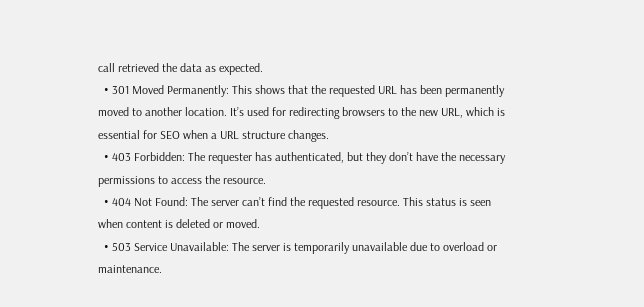call retrieved the data as expected.
  • 301 Moved Permanently: This shows that the requested URL has been permanently moved to another location. It’s used for redirecting browsers to the new URL, which is essential for SEO when a URL structure changes.
  • 403 Forbidden: The requester has authenticated, but they don’t have the necessary permissions to access the resource.
  • 404 Not Found: The server can’t find the requested resource. This status is seen when content is deleted or moved.
  • 503 Service Unavailable: The server is temporarily unavailable due to overload or maintenance.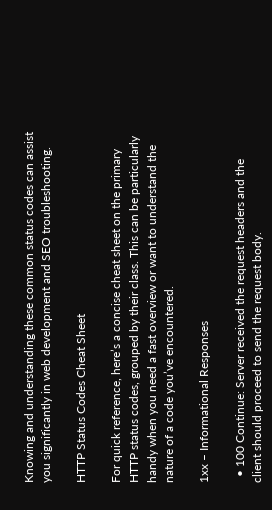Knowing and understanding these common status codes can assist you significantly in web development and SEO troubleshooting.

HTTP Status Codes Cheat Sheet

For quick reference, here’s a concise cheat sheet on the primary HTTP status codes, grouped by their class. This can be particularly handy when you need a fast overview or want to understand the nature of a code you’ve encountered.

1xx – Informational Responses

  • 100 Continue: Server received the request headers and the client should proceed to send the request body.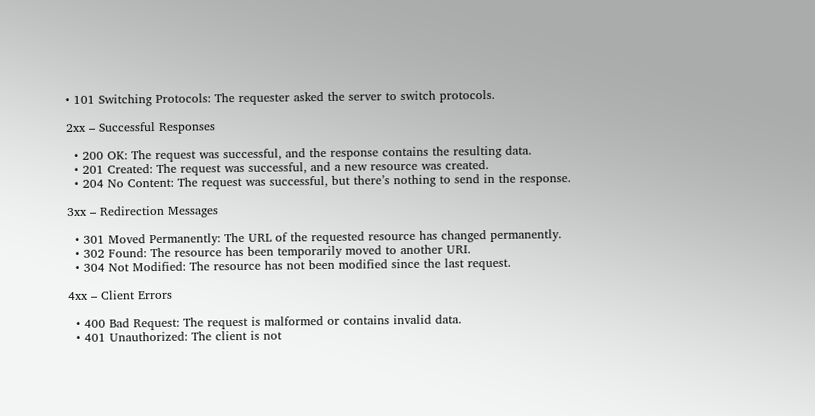• 101 Switching Protocols: The requester asked the server to switch protocols.

2xx – Successful Responses

  • 200 OK: The request was successful, and the response contains the resulting data.
  • 201 Created: The request was successful, and a new resource was created.
  • 204 No Content: The request was successful, but there’s nothing to send in the response.

3xx – Redirection Messages

  • 301 Moved Permanently: The URL of the requested resource has changed permanently.
  • 302 Found: The resource has been temporarily moved to another URI.
  • 304 Not Modified: The resource has not been modified since the last request.

4xx – Client Errors

  • 400 Bad Request: The request is malformed or contains invalid data.
  • 401 Unauthorized: The client is not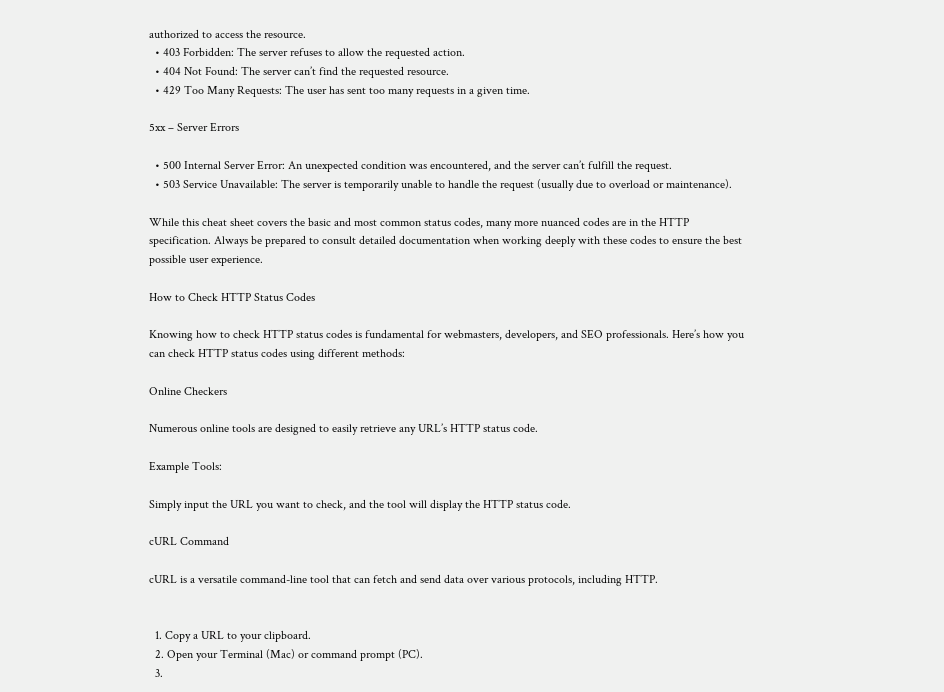authorized to access the resource.
  • 403 Forbidden: The server refuses to allow the requested action.
  • 404 Not Found: The server can’t find the requested resource.
  • 429 Too Many Requests: The user has sent too many requests in a given time.

5xx – Server Errors

  • 500 Internal Server Error: An unexpected condition was encountered, and the server can’t fulfill the request.
  • 503 Service Unavailable: The server is temporarily unable to handle the request (usually due to overload or maintenance).

While this cheat sheet covers the basic and most common status codes, many more nuanced codes are in the HTTP specification. Always be prepared to consult detailed documentation when working deeply with these codes to ensure the best possible user experience.

How to Check HTTP Status Codes

Knowing how to check HTTP status codes is fundamental for webmasters, developers, and SEO professionals. Here’s how you can check HTTP status codes using different methods:

Online Checkers

Numerous online tools are designed to easily retrieve any URL’s HTTP status code.

Example Tools:

Simply input the URL you want to check, and the tool will display the HTTP status code.

cURL Command

cURL is a versatile command-line tool that can fetch and send data over various protocols, including HTTP.


  1. Copy a URL to your clipboard.
  2. Open your Terminal (Mac) or command prompt (PC).
  3.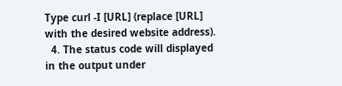Type curl -I [URL] (replace [URL] with the desired website address).
  4. The status code will displayed in the output under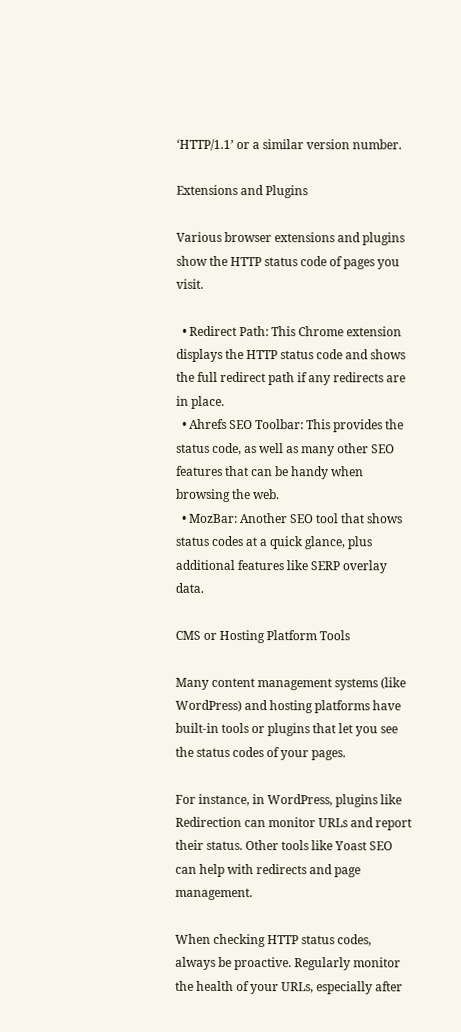‘HTTP/1.1’ or a similar version number.

Extensions and Plugins

Various browser extensions and plugins show the HTTP status code of pages you visit.

  • Redirect Path: This Chrome extension displays the HTTP status code and shows the full redirect path if any redirects are in place.
  • Ahrefs SEO Toolbar: This provides the status code, as well as many other SEO features that can be handy when browsing the web.
  • MozBar: Another SEO tool that shows status codes at a quick glance, plus additional features like SERP overlay data.

CMS or Hosting Platform Tools

Many content management systems (like WordPress) and hosting platforms have built-in tools or plugins that let you see the status codes of your pages.

For instance, in WordPress, plugins like Redirection can monitor URLs and report their status. Other tools like Yoast SEO can help with redirects and page management.

When checking HTTP status codes, always be proactive. Regularly monitor the health of your URLs, especially after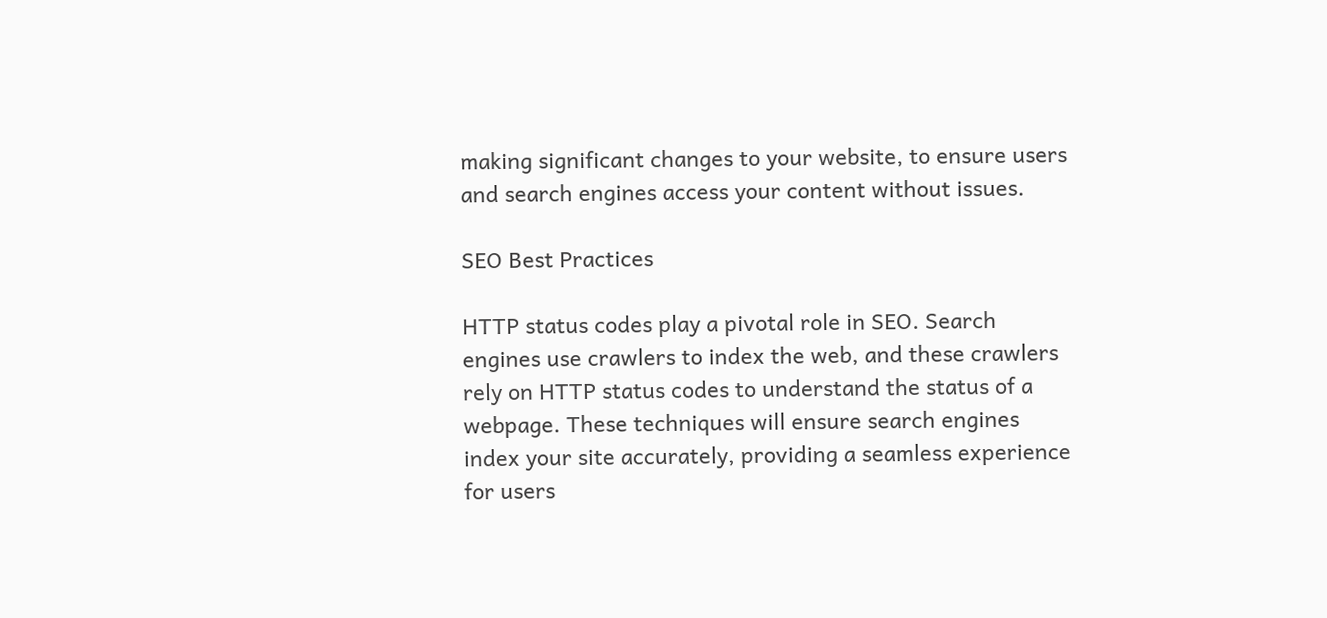making significant changes to your website, to ensure users and search engines access your content without issues.

SEO Best Practices

HTTP status codes play a pivotal role in SEO. Search engines use crawlers to index the web, and these crawlers rely on HTTP status codes to understand the status of a webpage. These techniques will ensure search engines index your site accurately, providing a seamless experience for users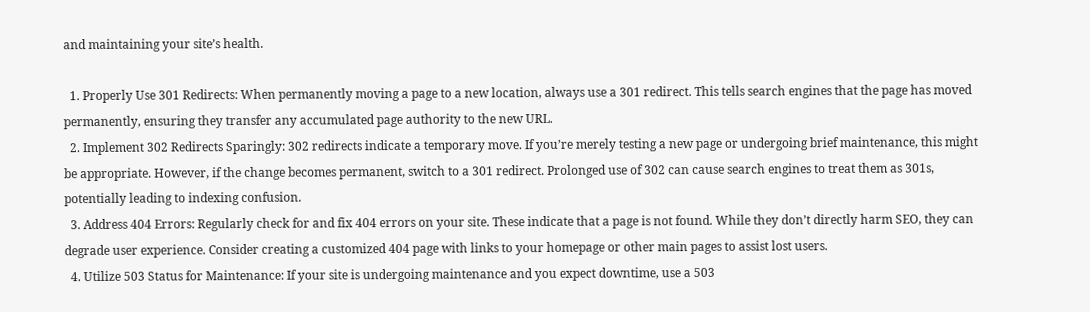and maintaining your site’s health.

  1. Properly Use 301 Redirects: When permanently moving a page to a new location, always use a 301 redirect. This tells search engines that the page has moved permanently, ensuring they transfer any accumulated page authority to the new URL.
  2. Implement 302 Redirects Sparingly: 302 redirects indicate a temporary move. If you’re merely testing a new page or undergoing brief maintenance, this might be appropriate. However, if the change becomes permanent, switch to a 301 redirect. Prolonged use of 302 can cause search engines to treat them as 301s, potentially leading to indexing confusion.
  3. Address 404 Errors: Regularly check for and fix 404 errors on your site. These indicate that a page is not found. While they don’t directly harm SEO, they can degrade user experience. Consider creating a customized 404 page with links to your homepage or other main pages to assist lost users.
  4. Utilize 503 Status for Maintenance: If your site is undergoing maintenance and you expect downtime, use a 503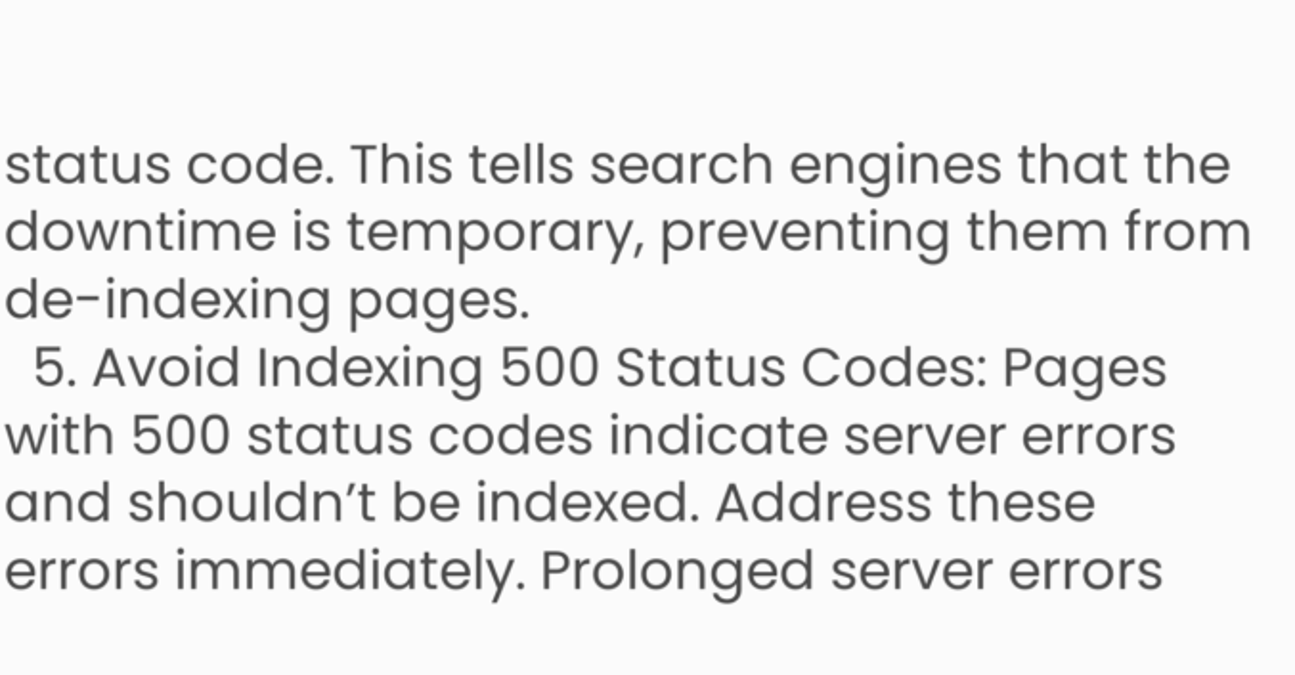status code. This tells search engines that the downtime is temporary, preventing them from de-indexing pages.
  5. Avoid Indexing 500 Status Codes: Pages with 500 status codes indicate server errors and shouldn’t be indexed. Address these errors immediately. Prolonged server errors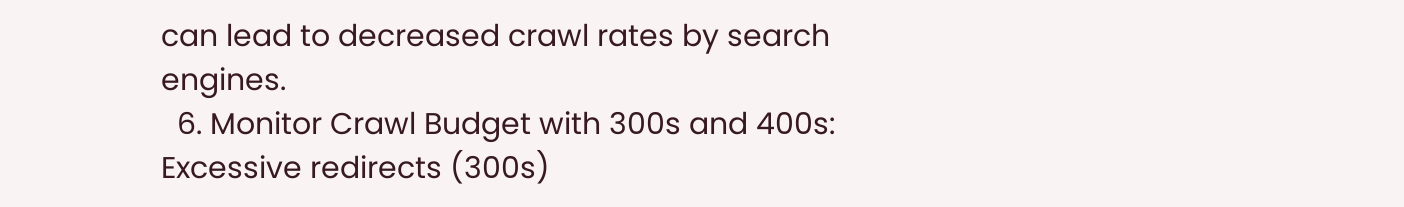can lead to decreased crawl rates by search engines.
  6. Monitor Crawl Budget with 300s and 400s: Excessive redirects (300s)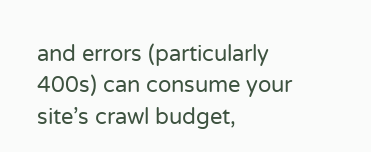and errors (particularly 400s) can consume your site’s crawl budget,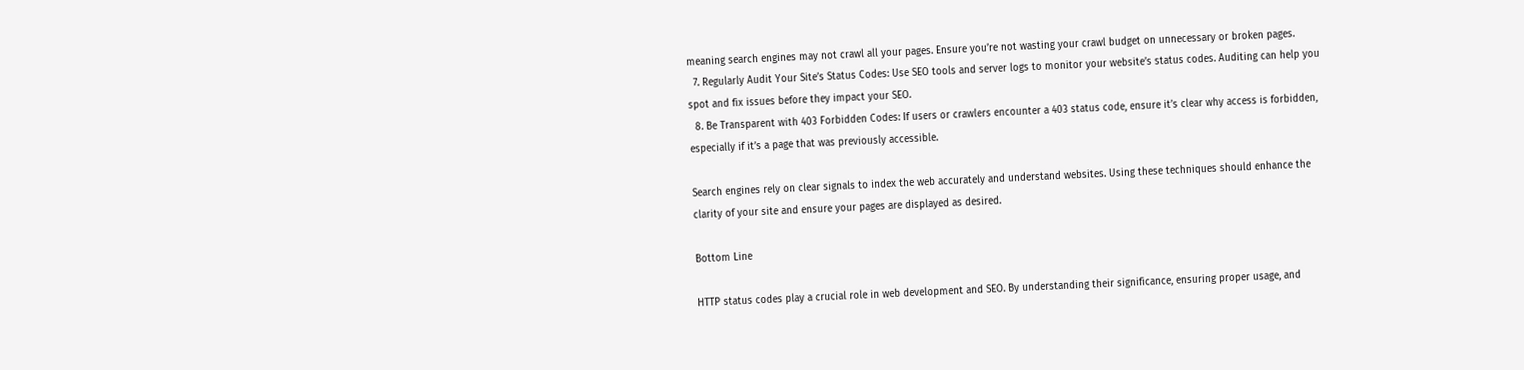meaning search engines may not crawl all your pages. Ensure you’re not wasting your crawl budget on unnecessary or broken pages.
  7. Regularly Audit Your Site’s Status Codes: Use SEO tools and server logs to monitor your website’s status codes. Auditing can help you spot and fix issues before they impact your SEO.
  8. Be Transparent with 403 Forbidden Codes: If users or crawlers encounter a 403 status code, ensure it’s clear why access is forbidden, especially if it’s a page that was previously accessible.

Search engines rely on clear signals to index the web accurately and understand websites. Using these techniques should enhance the clarity of your site and ensure your pages are displayed as desired.

Bottom Line

HTTP status codes play a crucial role in web development and SEO. By understanding their significance, ensuring proper usage, and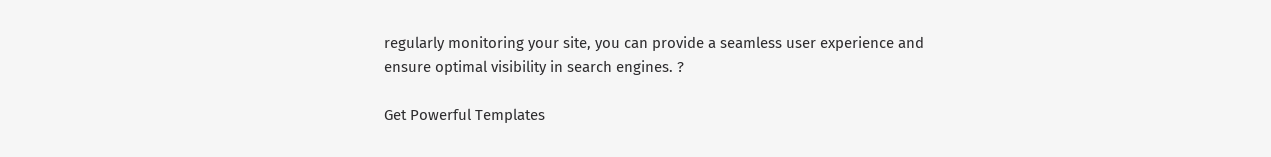regularly monitoring your site, you can provide a seamless user experience and ensure optimal visibility in search engines. ?

Get Powerful Templates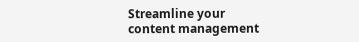Streamline your content management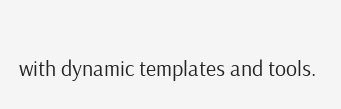with dynamic templates and tools.